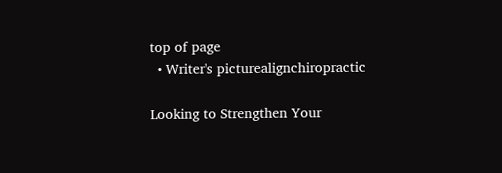top of page
  • Writer's picturealignchiropractic

Looking to Strengthen Your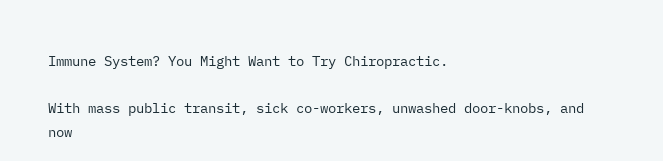Immune System? You Might Want to Try Chiropractic.

With mass public transit, sick co-workers, unwashed door-knobs, and now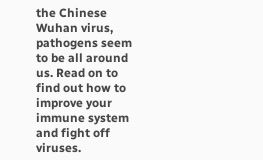the Chinese Wuhan virus, pathogens seem to be all around us. Read on to find out how to improve your immune system and fight off viruses.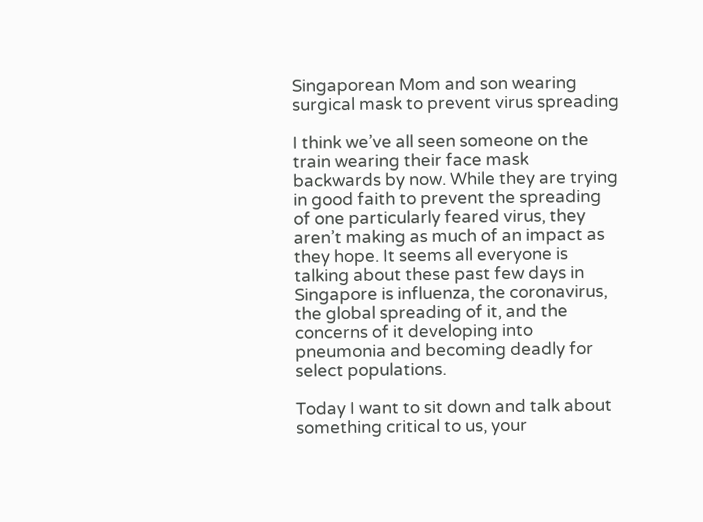Singaporean Mom and son wearing surgical mask to prevent virus spreading

I think we’ve all seen someone on the train wearing their face mask backwards by now. While they are trying in good faith to prevent the spreading of one particularly feared virus, they aren’t making as much of an impact as they hope. It seems all everyone is talking about these past few days in Singapore is influenza, the coronavirus, the global spreading of it, and the concerns of it developing into pneumonia and becoming deadly for select populations.

Today I want to sit down and talk about something critical to us, your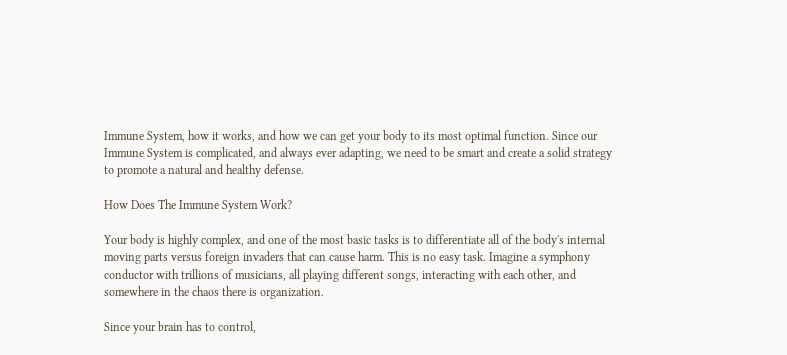Immune System, how it works, and how we can get your body to its most optimal function. Since our Immune System is complicated, and always ever adapting, we need to be smart and create a solid strategy to promote a natural and healthy defense.

How Does The Immune System Work?

Your body is highly complex, and one of the most basic tasks is to differentiate all of the body's internal moving parts versus foreign invaders that can cause harm. This is no easy task. Imagine a symphony conductor with trillions of musicians, all playing different songs, interacting with each other, and somewhere in the chaos there is organization.

Since your brain has to control,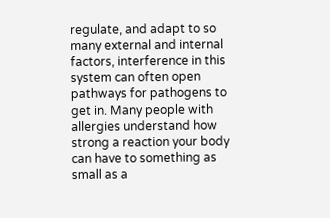regulate, and adapt to so many external and internal factors, interference in this system can often open pathways for pathogens to get in. Many people with allergies understand how strong a reaction your body can have to something as small as a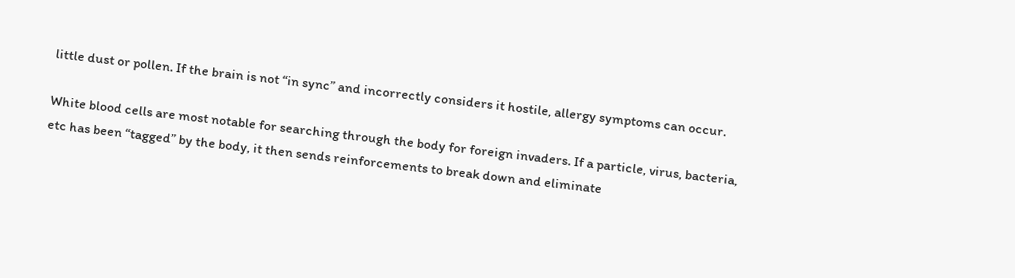little dust or pollen. If the brain is not “in sync” and incorrectly considers it hostile, allergy symptoms can occur.

White blood cells are most notable for searching through the body for foreign invaders. If a particle, virus, bacteria, etc has been “tagged” by the body, it then sends reinforcements to break down and eliminate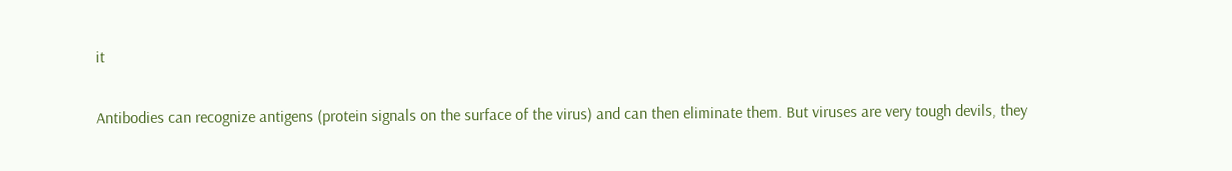it

Antibodies can recognize antigens (protein signals on the surface of the virus) and can then eliminate them. But viruses are very tough devils, they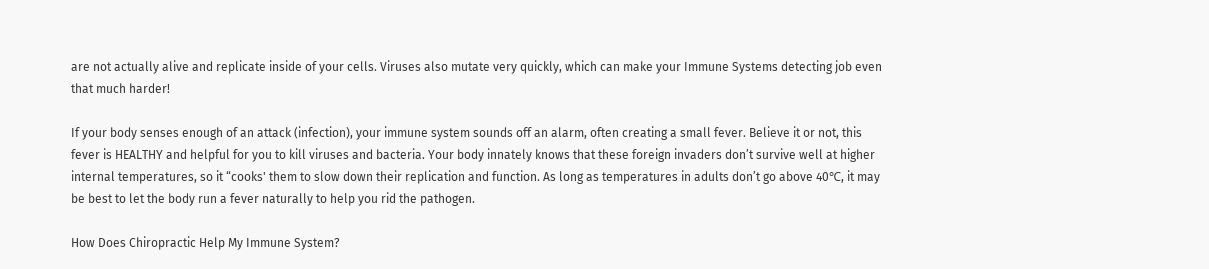are not actually alive and replicate inside of your cells. Viruses also mutate very quickly, which can make your Immune Systems detecting job even that much harder!

If your body senses enough of an attack (infection), your immune system sounds off an alarm, often creating a small fever. Believe it or not, this fever is HEALTHY and helpful for you to kill viruses and bacteria. Your body innately knows that these foreign invaders don’t survive well at higher internal temperatures, so it “cooks' them to slow down their replication and function. As long as temperatures in adults don’t go above 40℃, it may be best to let the body run a fever naturally to help you rid the pathogen.

How Does Chiropractic Help My Immune System?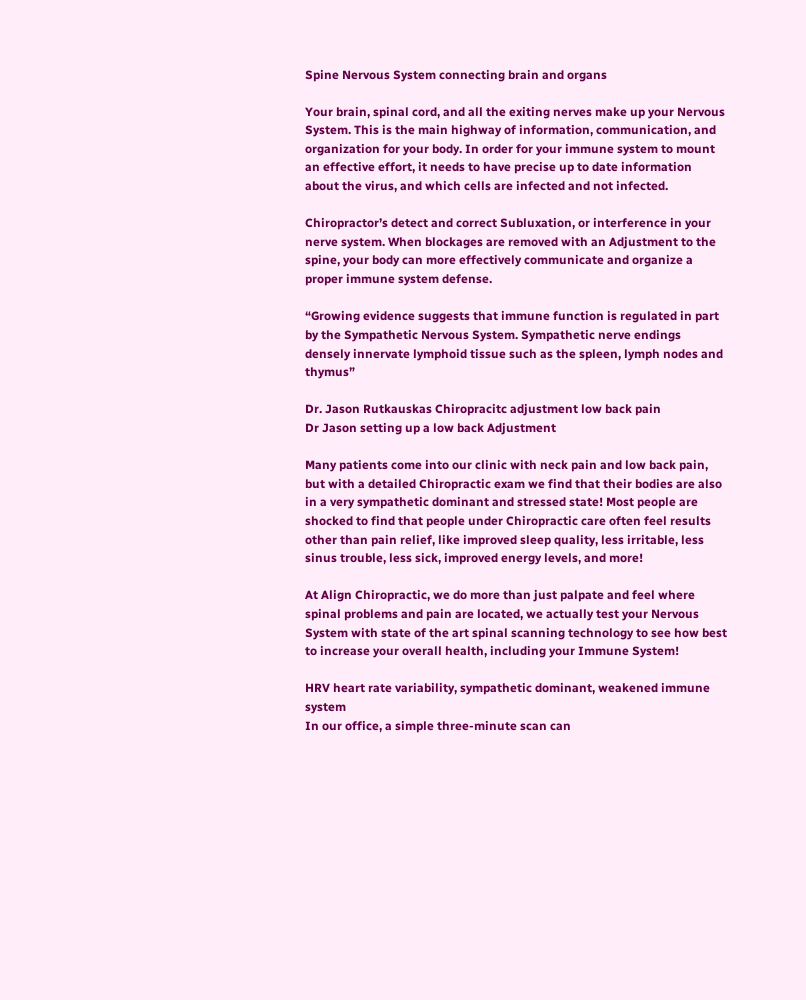Spine Nervous System connecting brain and organs

Your brain, spinal cord, and all the exiting nerves make up your Nervous System. This is the main highway of information, communication, and organization for your body. In order for your immune system to mount an effective effort, it needs to have precise up to date information about the virus, and which cells are infected and not infected.

Chiropractor’s detect and correct Subluxation, or interference in your nerve system. When blockages are removed with an Adjustment to the spine, your body can more effectively communicate and organize a proper immune system defense.

“Growing evidence suggests that immune function is regulated in part by the Sympathetic Nervous System. Sympathetic nerve endings densely innervate lymphoid tissue such as the spleen, lymph nodes and thymus”

Dr. Jason Rutkauskas Chiropracitc adjustment low back pain
Dr Jason setting up a low back Adjustment

Many patients come into our clinic with neck pain and low back pain, but with a detailed Chiropractic exam we find that their bodies are also in a very sympathetic dominant and stressed state! Most people are shocked to find that people under Chiropractic care often feel results other than pain relief, like improved sleep quality, less irritable, less sinus trouble, less sick, improved energy levels, and more!

At Align Chiropractic, we do more than just palpate and feel where spinal problems and pain are located, we actually test your Nervous System with state of the art spinal scanning technology to see how best to increase your overall health, including your Immune System!

HRV heart rate variability, sympathetic dominant, weakened immune system
In our office, a simple three-minute scan can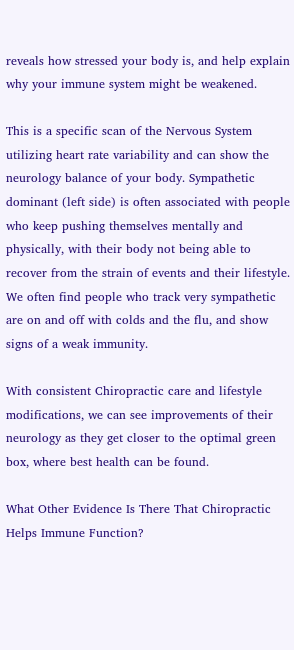reveals how stressed your body is, and help explain why your immune system might be weakened.

This is a specific scan of the Nervous System utilizing heart rate variability and can show the neurology balance of your body. Sympathetic dominant (left side) is often associated with people who keep pushing themselves mentally and physically, with their body not being able to recover from the strain of events and their lifestyle. We often find people who track very sympathetic are on and off with colds and the flu, and show signs of a weak immunity.

With consistent Chiropractic care and lifestyle modifications, we can see improvements of their neurology as they get closer to the optimal green box, where best health can be found.

What Other Evidence Is There That Chiropractic Helps Immune Function?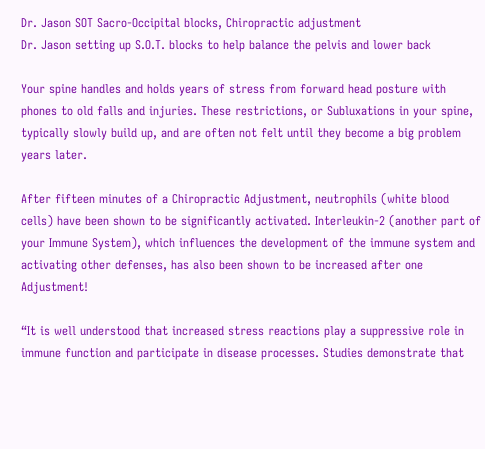Dr. Jason SOT Sacro-Occipital blocks, Chiropractic adjustment
Dr. Jason setting up S.O.T. blocks to help balance the pelvis and lower back

Your spine handles and holds years of stress from forward head posture with phones to old falls and injuries. These restrictions, or Subluxations in your spine, typically slowly build up, and are often not felt until they become a big problem years later.

After fifteen minutes of a Chiropractic Adjustment, neutrophils (white blood cells) have been shown to be significantly activated. Interleukin-2 (another part of your Immune System), which influences the development of the immune system and activating other defenses, has also been shown to be increased after one Adjustment!

“It is well understood that increased stress reactions play a suppressive role in immune function and participate in disease processes. Studies demonstrate that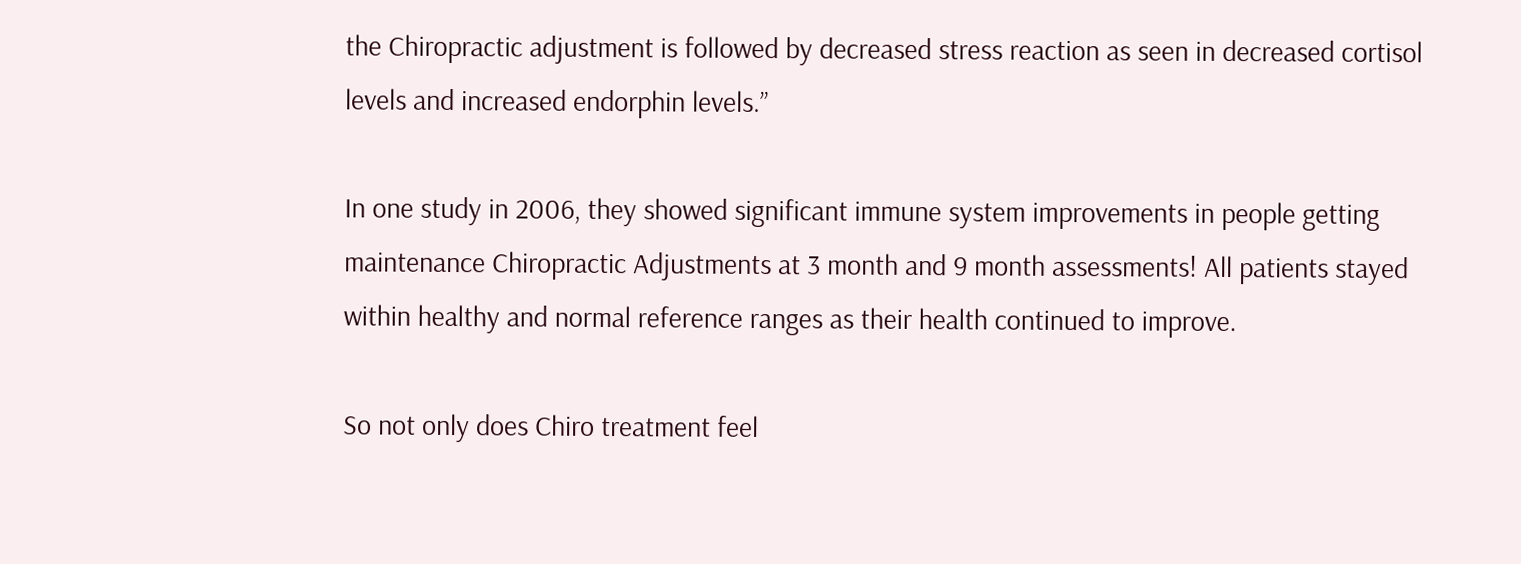the Chiropractic adjustment is followed by decreased stress reaction as seen in decreased cortisol levels and increased endorphin levels.”

In one study in 2006, they showed significant immune system improvements in people getting maintenance Chiropractic Adjustments at 3 month and 9 month assessments! All patients stayed within healthy and normal reference ranges as their health continued to improve.

So not only does Chiro treatment feel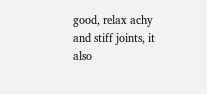good, relax achy and stiff joints, it also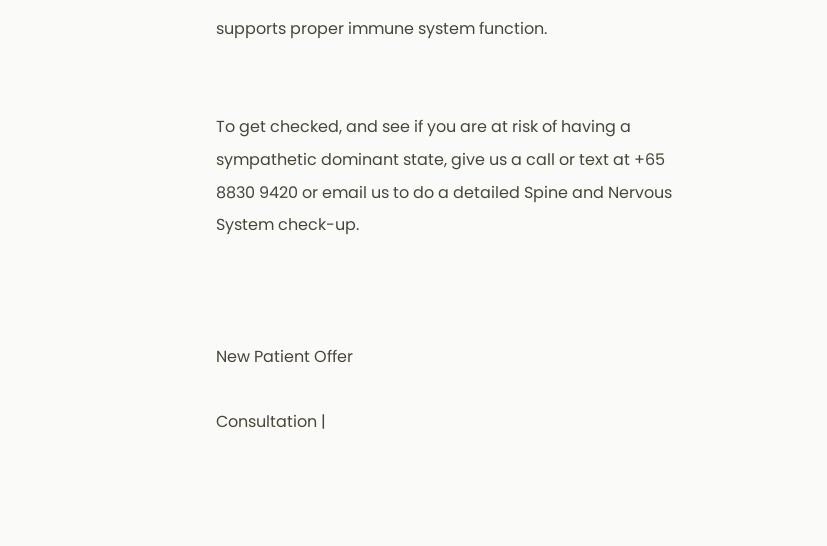supports proper immune system function.


To get checked, and see if you are at risk of having a sympathetic dominant state, give us a call or text at +65 8830 9420 or email us to do a detailed Spine and Nervous System check-up.



New Patient Offer

Consultation |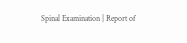Spinal Examination | Report of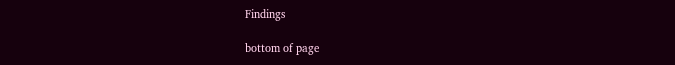Findings

bottom of page